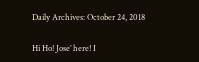Daily Archives: October 24, 2018

Hi Ho! Jose’ here! I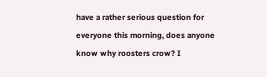have a rather serious question for everyone this morning, does anyone know why roosters crow? I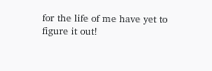for the life of me have yet to figure it out!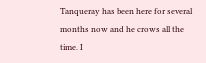Tanqueray has been here for several months now and he crows all the time. I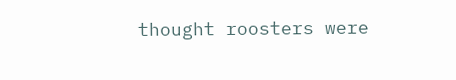thought roosters were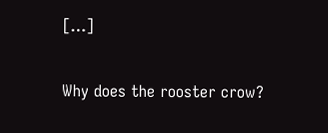[…]

Why does the rooster crow?